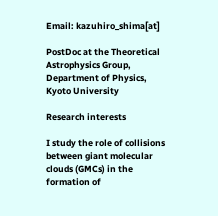Email: kazuhiro_shima[at]

PostDoc at the Theoretical Astrophysics Group, Department of Physics, Kyoto University

Research interests

I study the role of collisions between giant molecular clouds (GMCs) in the formation of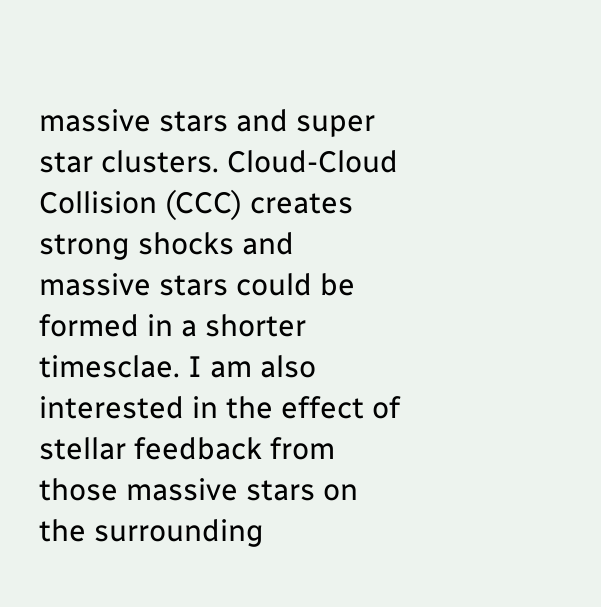massive stars and super star clusters. Cloud-Cloud Collision (CCC) creates strong shocks and massive stars could be formed in a shorter timesclae. I am also interested in the effect of stellar feedback from those massive stars on the surrounding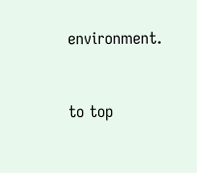environment.


to top